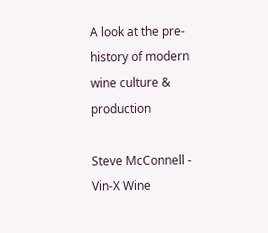A look at the pre-history of modern wine culture & production

Steve McConnell - Vin-X Wine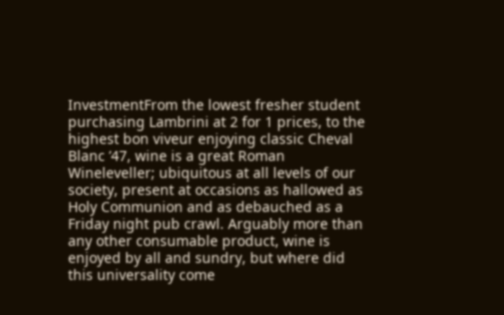InvestmentFrom the lowest fresher student purchasing Lambrini at 2 for 1 prices, to the highest bon viveur enjoying classic Cheval Blanc ’47, wine is a great Roman Wineleveller; ubiquitous at all levels of our society, present at occasions as hallowed as Holy Communion and as debauched as a Friday night pub crawl. Arguably more than any other consumable product, wine is enjoyed by all and sundry, but where did this universality come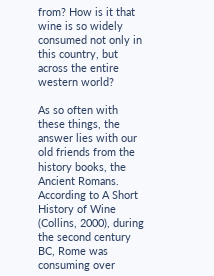from? How is it that wine is so widely consumed not only in this country, but across the entire western world?

As so often with these things, the answer lies with our old friends from the history books, the Ancient Romans. According to A Short History of Wine (Collins, 2000), during the second century BC, Rome was consuming over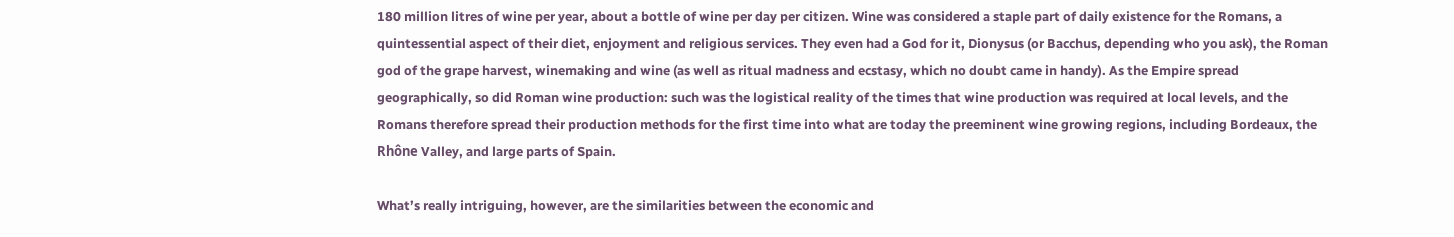180 million litres of wine per year, about a bottle of wine per day per citizen. Wine was considered a staple part of daily existence for the Romans, a quintessential aspect of their diet, enjoyment and religious services. They even had a God for it, Dionysus (or Bacchus, depending who you ask), the Roman god of the grape harvest, winemaking and wine (as well as ritual madness and ecstasy, which no doubt came in handy). As the Empire spread geographically, so did Roman wine production: such was the logistical reality of the times that wine production was required at local levels, and the Romans therefore spread their production methods for the first time into what are today the preeminent wine growing regions, including Bordeaux, the Rhône Valley, and large parts of Spain.

What’s really intriguing, however, are the similarities between the economic and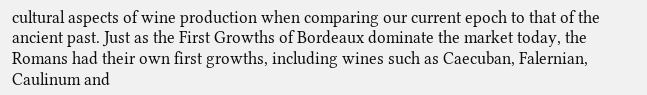cultural aspects of wine production when comparing our current epoch to that of the ancient past. Just as the First Growths of Bordeaux dominate the market today, the Romans had their own first growths, including wines such as Caecuban, Falernian, Caulinum and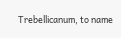Trebellicanum, to name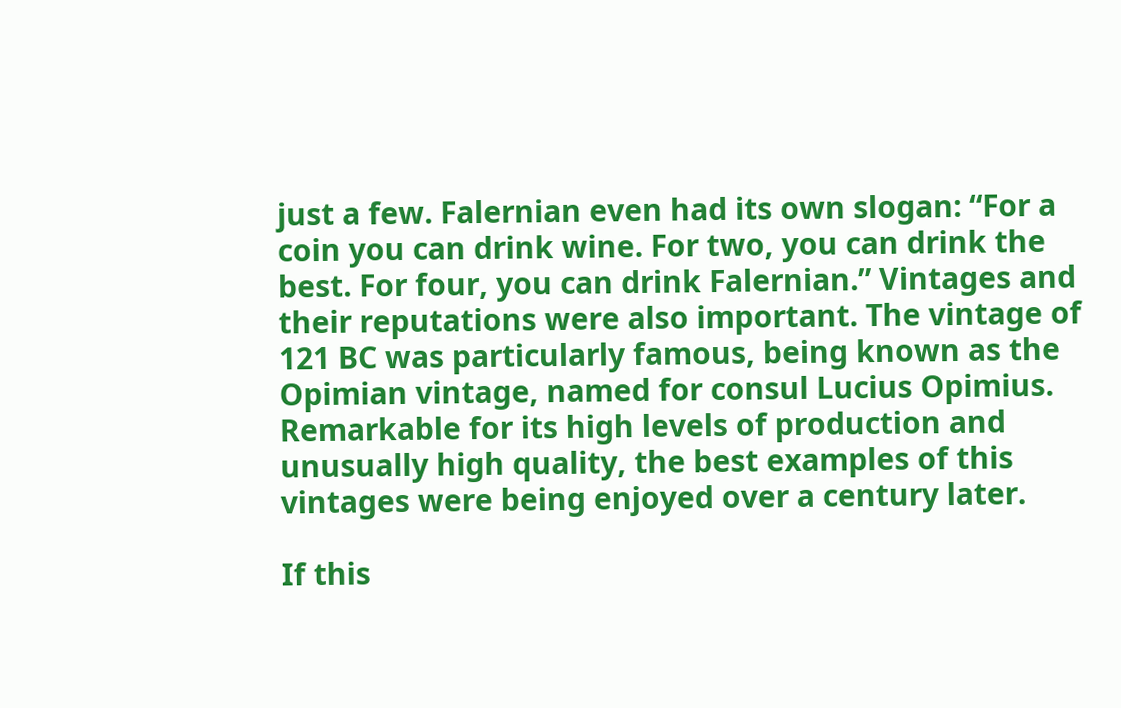just a few. Falernian even had its own slogan: “For a coin you can drink wine. For two, you can drink the best. For four, you can drink Falernian.” Vintages and their reputations were also important. The vintage of 121 BC was particularly famous, being known as the Opimian vintage, named for consul Lucius Opimius. Remarkable for its high levels of production and unusually high quality, the best examples of this vintages were being enjoyed over a century later.

If this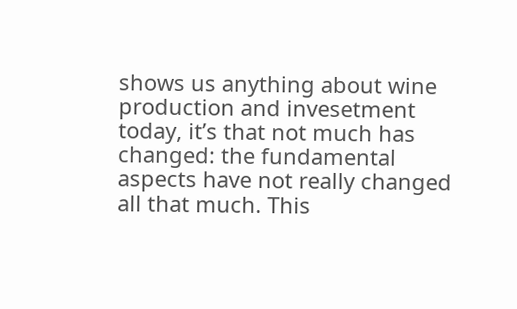shows us anything about wine production and invesetment today, it’s that not much has changed: the fundamental aspects have not really changed all that much. This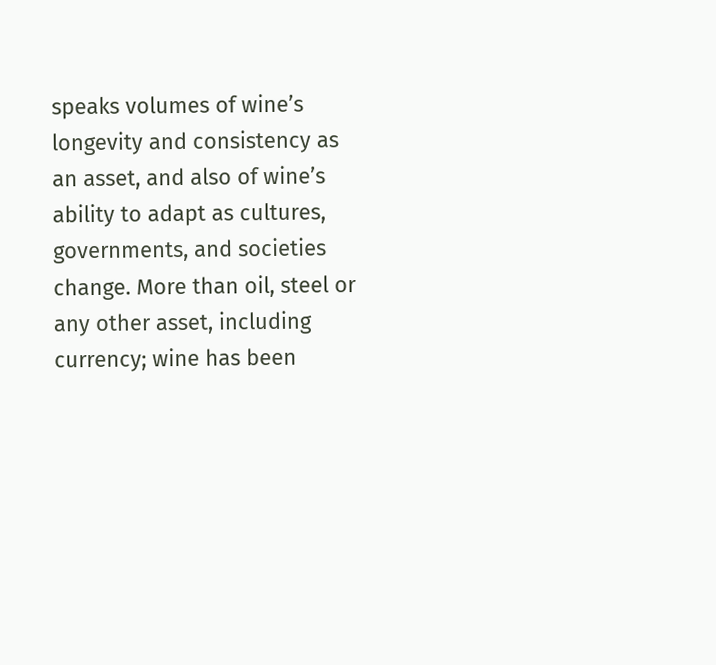speaks volumes of wine’s longevity and consistency as an asset, and also of wine’s ability to adapt as cultures, governments, and societies change. More than oil, steel or any other asset, including currency; wine has been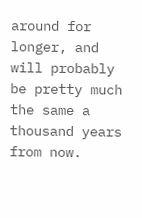around for longer, and will probably be pretty much the same a thousand years from now.